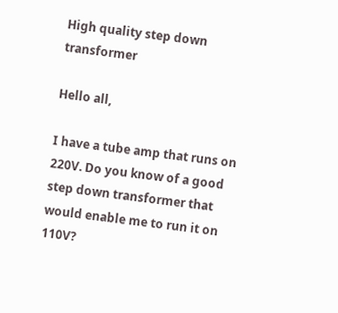High quality step down transformer

Hello all,

I have a tube amp that runs on 220V. Do you know of a good step down transformer that would enable me to run it on 110V?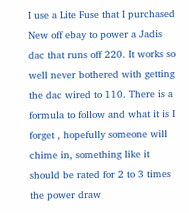I use a Lite Fuse that I purchased New off ebay to power a Jadis dac that runs off 220. It works so well never bothered with getting the dac wired to 110. There is a formula to follow and what it is I forget , hopefully someone will chime in, something like it should be rated for 2 to 3 times the power draw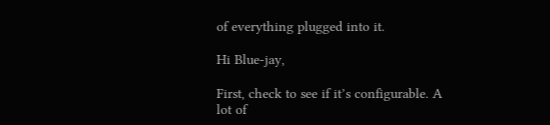of everything plugged into it.

Hi Blue-jay,

First, check to see if it’s configurable. A lot of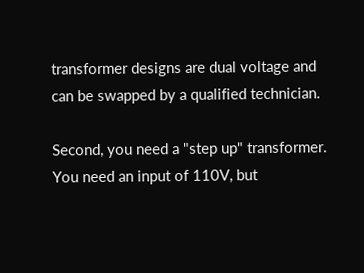transformer designs are dual voltage and can be swapped by a qualified technician.

Second, you need a "step up" transformer.  You need an input of 110V, but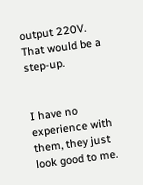output 220V. That would be a step-up.


I have no experience with them, they just look good to me.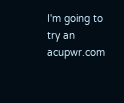I'm going to try an  acupwr.com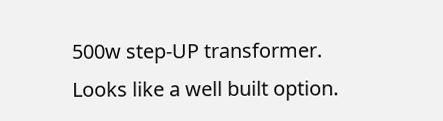500w step-UP transformer. Looks like a well built option.